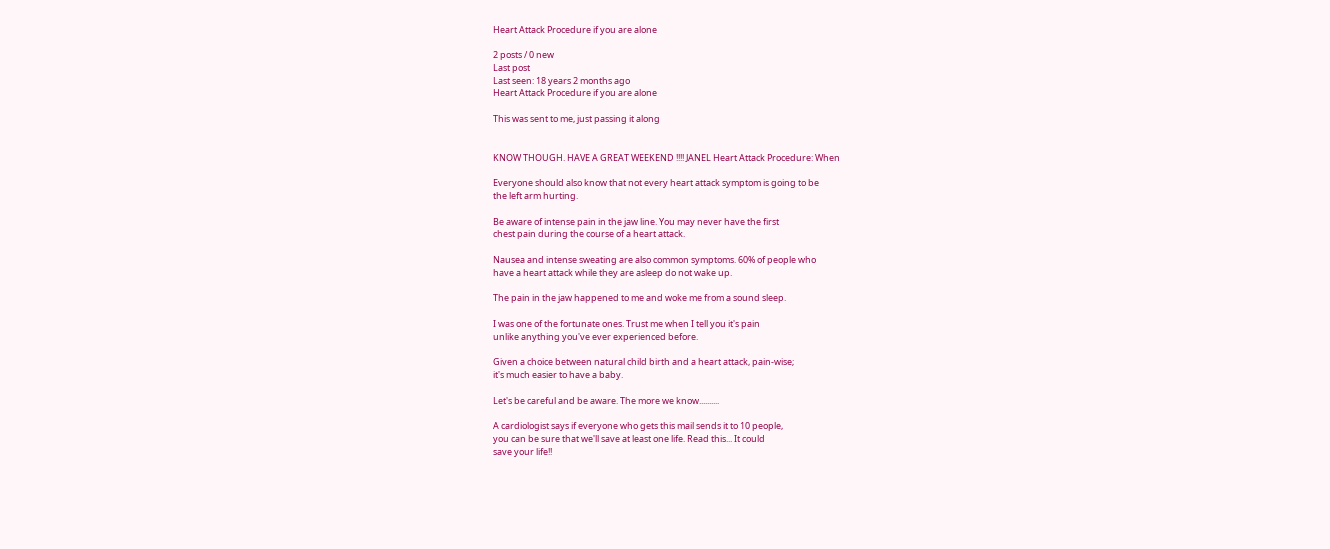Heart Attack Procedure if you are alone

2 posts / 0 new
Last post
Last seen: 18 years 2 months ago
Heart Attack Procedure if you are alone

This was sent to me, just passing it along


KNOW THOUGH. HAVE A GREAT WEEKEND !!!! JANEL Heart Attack Procedure: When

Everyone should also know that not every heart attack symptom is going to be
the left arm hurting.

Be aware of intense pain in the jaw line. You may never have the first
chest pain during the course of a heart attack.

Nausea and intense sweating are also common symptoms. 60% of people who
have a heart attack while they are asleep do not wake up.

The pain in the jaw happened to me and woke me from a sound sleep.

I was one of the fortunate ones. Trust me when I tell you it's pain
unlike anything you've ever experienced before.

Given a choice between natural child birth and a heart attack, pain-wise;
it's much easier to have a baby.

Let's be careful and be aware. The more we know..........

A cardiologist says if everyone who gets this mail sends it to 10 people,
you can be sure that we'll save at least one life. Read this... It could
save your life!!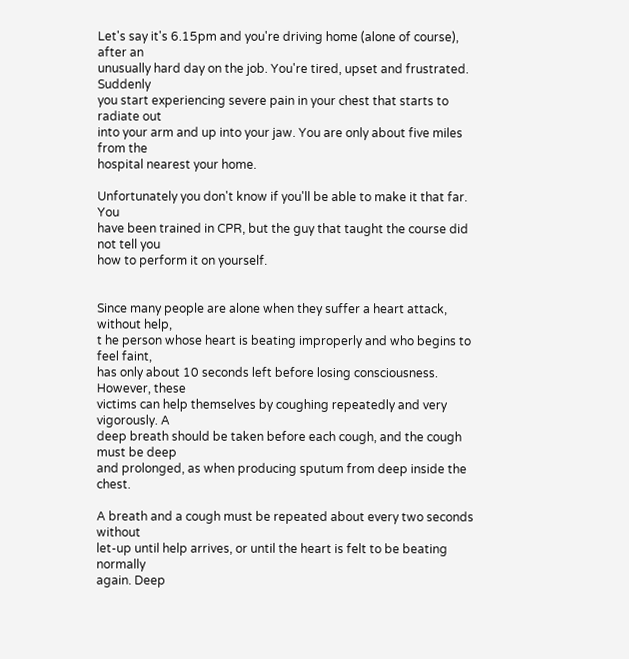Let's say it's 6.15pm and you're driving home (alone of course), after an
unusually hard day on the job. You're tired, upset and frustrated. Suddenly
you start experiencing severe pain in your chest that starts to radiate out
into your arm and up into your jaw. You are only about five miles from the
hospital nearest your home.

Unfortunately you don't know if you'll be able to make it that far. You
have been trained in CPR, but the guy that taught the course did not tell you
how to perform it on yourself.


Since many people are alone when they suffer a heart attack, without help,
t he person whose heart is beating improperly and who begins to feel faint,
has only about 10 seconds left before losing consciousness. However, these
victims can help themselves by coughing repeatedly and very vigorously. A
deep breath should be taken before each cough, and the cough must be deep
and prolonged, as when producing sputum from deep inside the chest.

A breath and a cough must be repeated about every two seconds without
let-up until help arrives, or until the heart is felt to be beating normally
again. Deep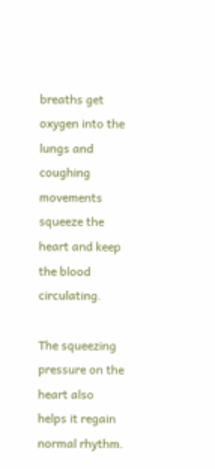breaths get oxygen into the lungs and coughing movements squeeze the
heart and keep the blood circulating.

The squeezing pressure on the heart also helps it regain normal rhythm.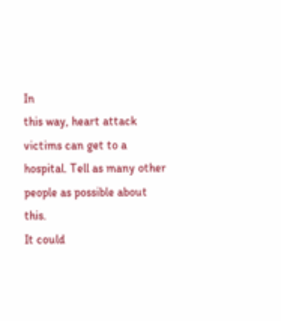In
this way, heart attack victims can get to a hospital. Tell as many other
people as possible about this.
It could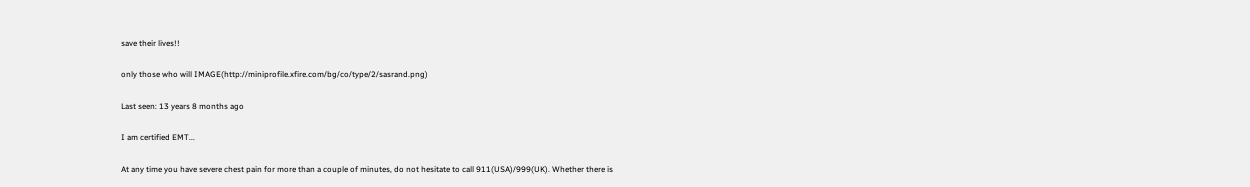save their lives!!

only those who will IMAGE(http://miniprofile.xfire.com/bg/co/type/2/sasrand.png)

Last seen: 13 years 8 months ago

I am certified EMT...

At any time you have severe chest pain for more than a couple of minutes, do not hesitate to call 911(USA)/999(UK). Whether there is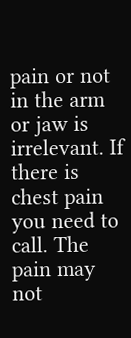pain or not in the arm or jaw is irrelevant. If there is chest pain you need to call. The pain may not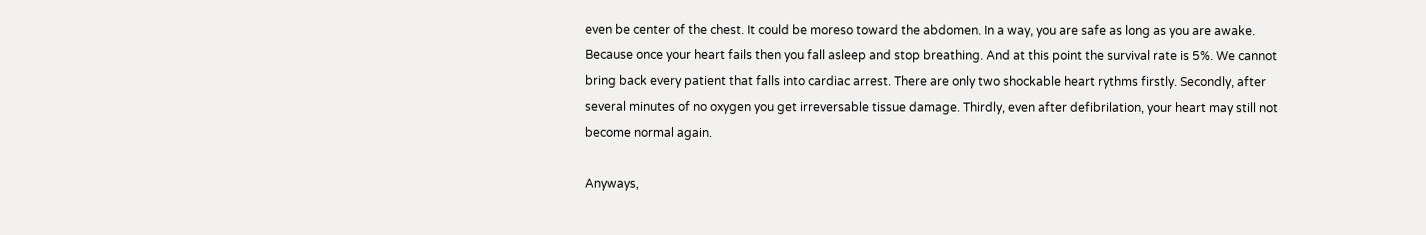even be center of the chest. It could be moreso toward the abdomen. In a way, you are safe as long as you are awake. Because once your heart fails then you fall asleep and stop breathing. And at this point the survival rate is 5%. We cannot bring back every patient that falls into cardiac arrest. There are only two shockable heart rythms firstly. Secondly, after several minutes of no oxygen you get irreversable tissue damage. Thirdly, even after defibrilation, your heart may still not become normal again.

Anyways,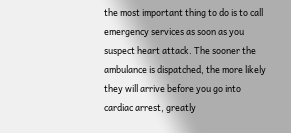the most important thing to do is to call emergency services as soon as you suspect heart attack. The sooner the ambulance is dispatched, the more likely they will arrive before you go into cardiac arrest, greatly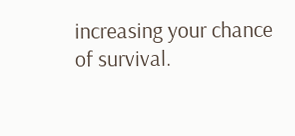increasing your chance of survival.